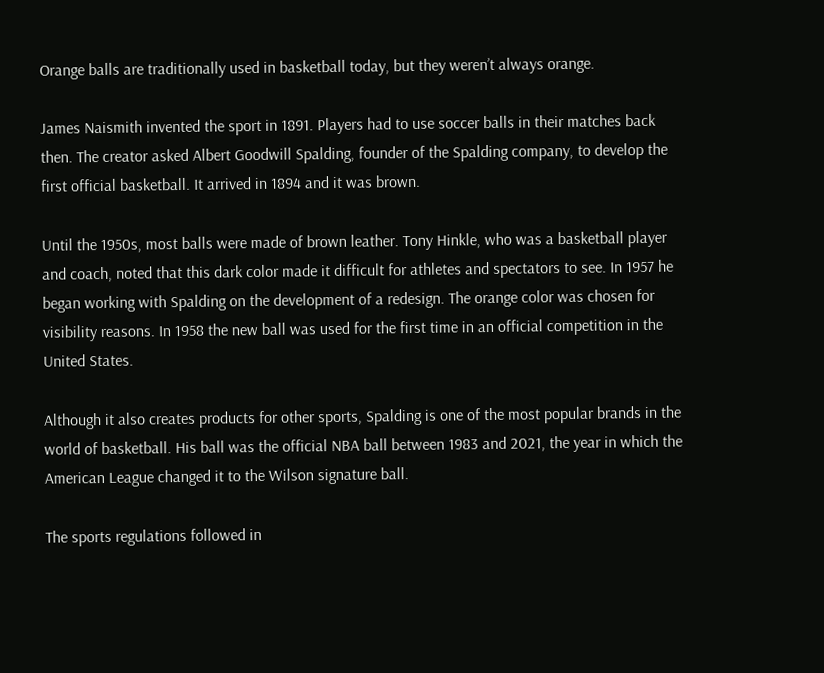Orange balls are traditionally used in basketball today, but they weren’t always orange.

James Naismith invented the sport in 1891. Players had to use soccer balls in their matches back then. The creator asked Albert Goodwill Spalding, founder of the Spalding company, to develop the first official basketball. It arrived in 1894 and it was brown.

Until the 1950s, most balls were made of brown leather. Tony Hinkle, who was a basketball player and coach, noted that this dark color made it difficult for athletes and spectators to see. In 1957 he began working with Spalding on the development of a redesign. The orange color was chosen for visibility reasons. In 1958 the new ball was used for the first time in an official competition in the United States.

Although it also creates products for other sports, Spalding is one of the most popular brands in the world of basketball. His ball was the official NBA ball between 1983 and 2021, the year in which the American League changed it to the Wilson signature ball.

The sports regulations followed in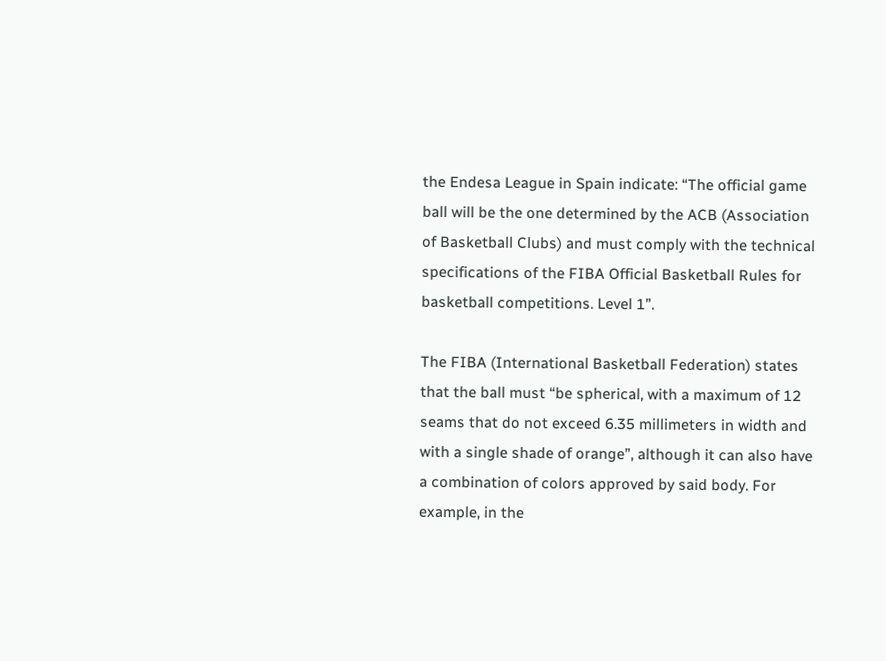the Endesa League in Spain indicate: “The official game ball will be the one determined by the ACB (Association of Basketball Clubs) and must comply with the technical specifications of the FIBA Official Basketball Rules for basketball competitions. Level 1”.

The FIBA (International Basketball Federation) states that the ball must “be spherical, with a maximum of 12 seams that do not exceed 6.35 millimeters in width and with a single shade of orange”, although it can also have a combination of colors approved by said body. For example, in the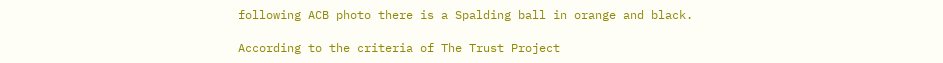following ACB photo there is a Spalding ball in orange and black.

According to the criteria of The Trust Project